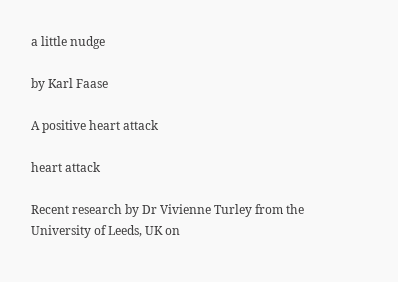a little nudge

by Karl Faase

A positive heart attack

heart attack

Recent research by Dr Vivienne Turley from the University of Leeds, UK on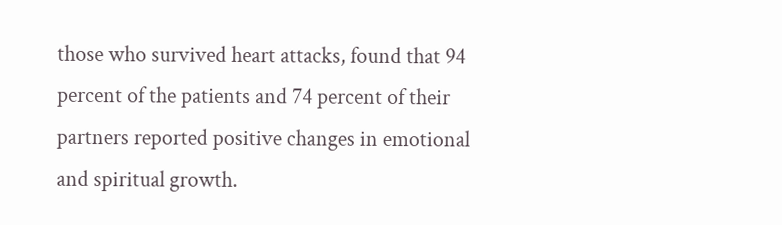those who survived heart attacks, found that 94 percent of the patients and 74 percent of their partners reported positive changes in emotional and spiritual growth.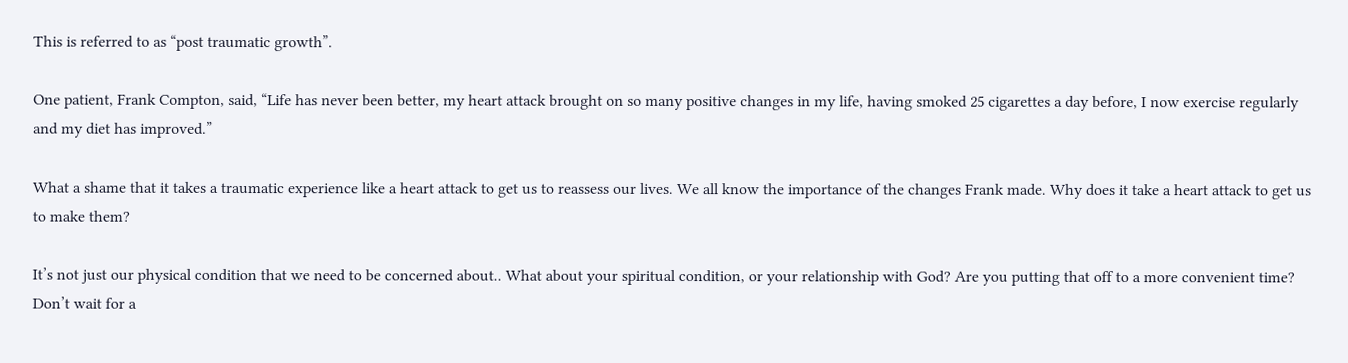This is referred to as “post traumatic growth”.

One patient, Frank Compton, said, “Life has never been better, my heart attack brought on so many positive changes in my life, having smoked 25 cigarettes a day before, I now exercise regularly and my diet has improved.”

What a shame that it takes a traumatic experience like a heart attack to get us to reassess our lives. We all know the importance of the changes Frank made. Why does it take a heart attack to get us to make them?

It’s not just our physical condition that we need to be concerned about.. What about your spiritual condition, or your relationship with God? Are you putting that off to a more convenient time? Don’t wait for a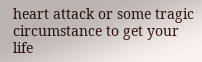heart attack or some tragic circumstance to get your life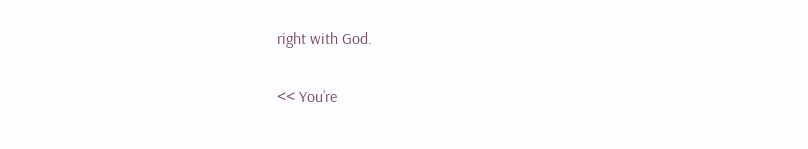right with God.

<< You’re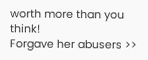worth more than you think!
Forgave her abusers >>